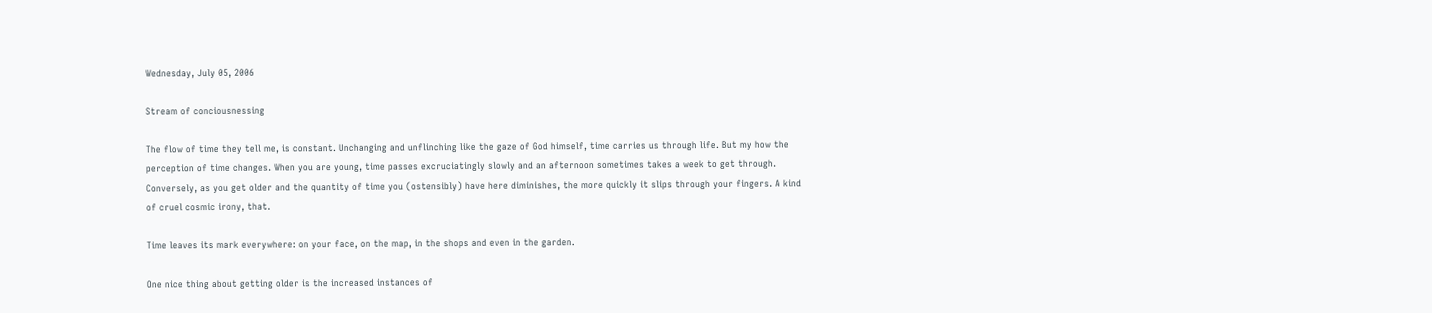Wednesday, July 05, 2006

Stream of conciousnessing

The flow of time they tell me, is constant. Unchanging and unflinching like the gaze of God himself, time carries us through life. But my how the perception of time changes. When you are young, time passes excruciatingly slowly and an afternoon sometimes takes a week to get through. Conversely, as you get older and the quantity of time you (ostensibly) have here diminishes, the more quickly it slips through your fingers. A kind of cruel cosmic irony, that.

Time leaves its mark everywhere: on your face, on the map, in the shops and even in the garden.

One nice thing about getting older is the increased instances of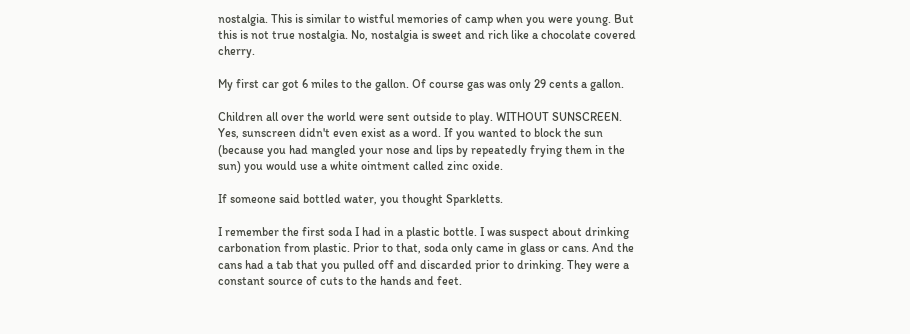nostalgia. This is similar to wistful memories of camp when you were young. But this is not true nostalgia. No, nostalgia is sweet and rich like a chocolate covered cherry.

My first car got 6 miles to the gallon. Of course gas was only 29 cents a gallon.

Children all over the world were sent outside to play. WITHOUT SUNSCREEN. Yes, sunscreen didn't even exist as a word. If you wanted to block the sun (because you had mangled your nose and lips by repeatedly frying them in the sun) you would use a white ointment called zinc oxide.

If someone said bottled water, you thought Sparkletts.

I remember the first soda I had in a plastic bottle. I was suspect about drinking carbonation from plastic. Prior to that, soda only came in glass or cans. And the cans had a tab that you pulled off and discarded prior to drinking. They were a constant source of cuts to the hands and feet.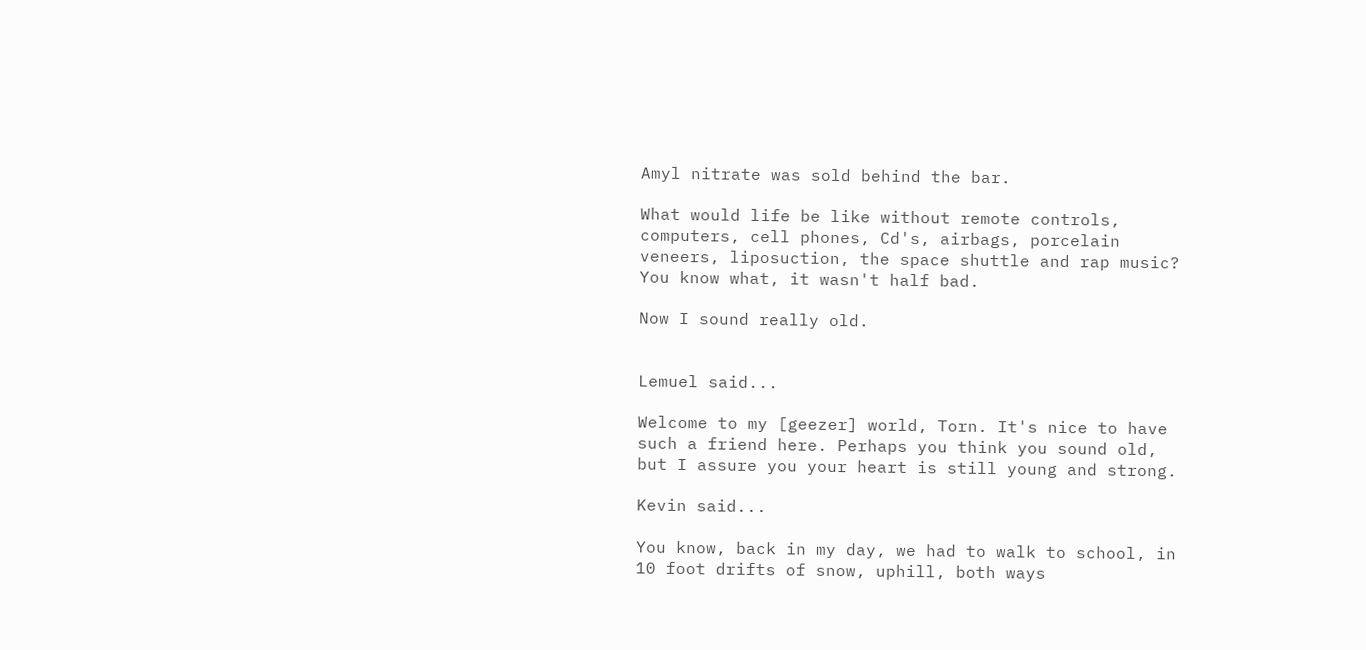Amyl nitrate was sold behind the bar.

What would life be like without remote controls, computers, cell phones, Cd's, airbags, porcelain veneers, liposuction, the space shuttle and rap music? You know what, it wasn't half bad.

Now I sound really old.


Lemuel said...

Welcome to my [geezer] world, Torn. It's nice to have such a friend here. Perhaps you think you sound old, but I assure you your heart is still young and strong.

Kevin said...

You know, back in my day, we had to walk to school, in 10 foot drifts of snow, uphill, both ways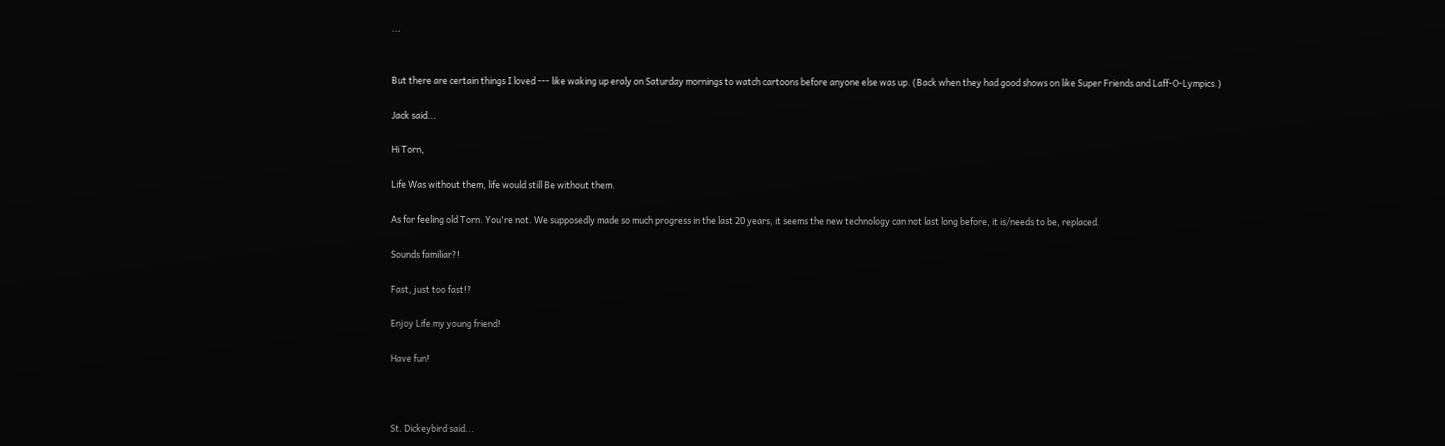...


But there are certain things I loved --- like waking up eraly on Saturday mornings to watch cartoons before anyone else was up. (Back when they had good shows on like Super Friends and Laff-O-Lympics.)

Jack said...

Hi Torn,

Life Was without them, life would still Be without them.

As for feeling old Torn. You're not. We supposedly made so much progress in the last 20 years, it seems the new technology can not last long before, it is/needs to be, replaced.

Sounds familiar?!

Fast, just too fast!?

Enjoy Life my young friend!

Have fun!



St. Dickeybird said...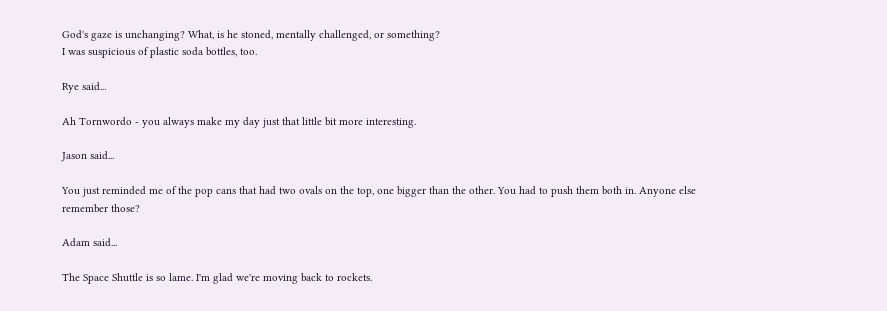God's gaze is unchanging? What, is he stoned, mentally challenged, or something?
I was suspicious of plastic soda bottles, too.

Rye said...

Ah Tornwordo - you always make my day just that little bit more interesting.

Jason said...

You just reminded me of the pop cans that had two ovals on the top, one bigger than the other. You had to push them both in. Anyone else remember those?

Adam said...

The Space Shuttle is so lame. I'm glad we're moving back to rockets.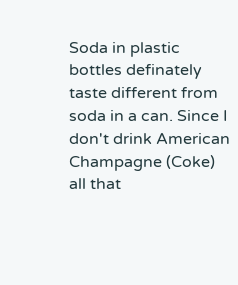Soda in plastic bottles definately taste different from soda in a can. Since I don't drink American Champagne (Coke) all that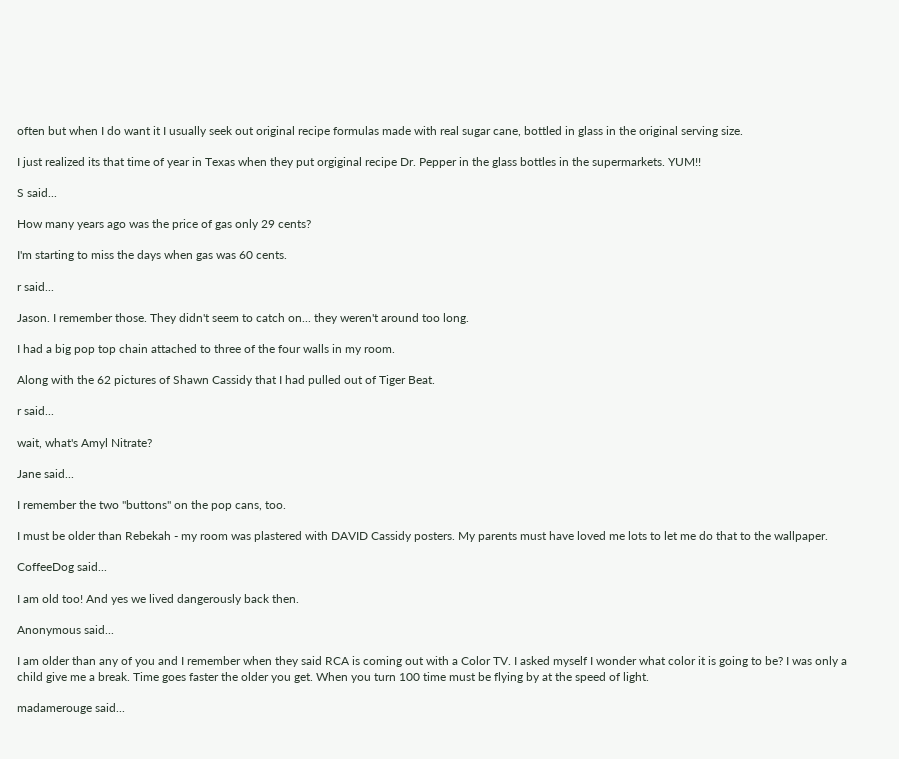often but when I do want it I usually seek out original recipe formulas made with real sugar cane, bottled in glass in the original serving size.

I just realized its that time of year in Texas when they put orgiginal recipe Dr. Pepper in the glass bottles in the supermarkets. YUM!!

S said...

How many years ago was the price of gas only 29 cents?

I'm starting to miss the days when gas was 60 cents.

r said...

Jason. I remember those. They didn't seem to catch on... they weren't around too long.

I had a big pop top chain attached to three of the four walls in my room.

Along with the 62 pictures of Shawn Cassidy that I had pulled out of Tiger Beat.

r said...

wait, what's Amyl Nitrate?

Jane said...

I remember the two "buttons" on the pop cans, too.

I must be older than Rebekah - my room was plastered with DAVID Cassidy posters. My parents must have loved me lots to let me do that to the wallpaper.

CoffeeDog said...

I am old too! And yes we lived dangerously back then.

Anonymous said...

I am older than any of you and I remember when they said RCA is coming out with a Color TV. I asked myself I wonder what color it is going to be? I was only a child give me a break. Time goes faster the older you get. When you turn 100 time must be flying by at the speed of light.

madamerouge said...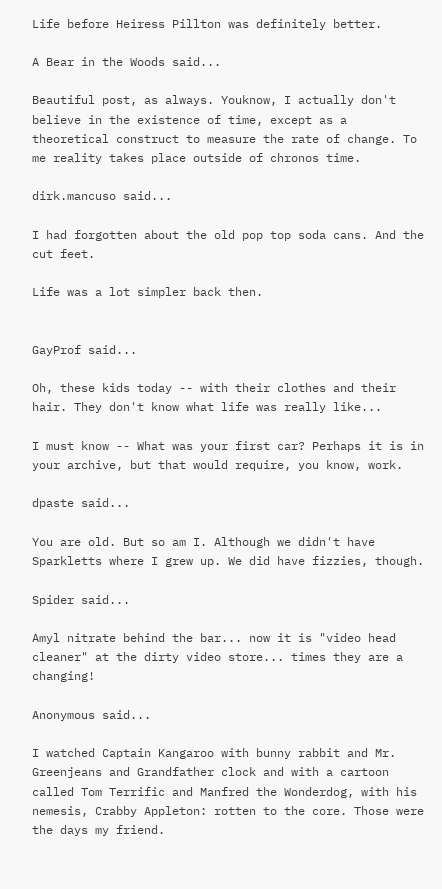Life before Heiress Pillton was definitely better.

A Bear in the Woods said...

Beautiful post, as always. Youknow, I actually don't believe in the existence of time, except as a theoretical construct to measure the rate of change. To me reality takes place outside of chronos time.

dirk.mancuso said...

I had forgotten about the old pop top soda cans. And the cut feet.

Life was a lot simpler back then.


GayProf said...

Oh, these kids today -- with their clothes and their hair. They don't know what life was really like...

I must know -- What was your first car? Perhaps it is in your archive, but that would require, you know, work.

dpaste said...

You are old. But so am I. Although we didn't have Sparkletts where I grew up. We did have fizzies, though.

Spider said...

Amyl nitrate behind the bar... now it is "video head cleaner" at the dirty video store... times they are a changing!

Anonymous said...

I watched Captain Kangaroo with bunny rabbit and Mr. Greenjeans and Grandfather clock and with a cartoon called Tom Terrific and Manfred the Wonderdog, with his nemesis, Crabby Appleton: rotten to the core. Those were the days my friend.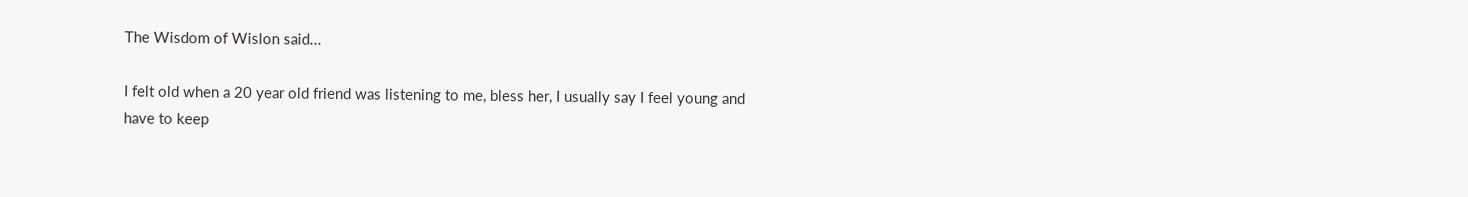The Wisdom of Wislon said...

I felt old when a 20 year old friend was listening to me, bless her, I usually say I feel young and have to keep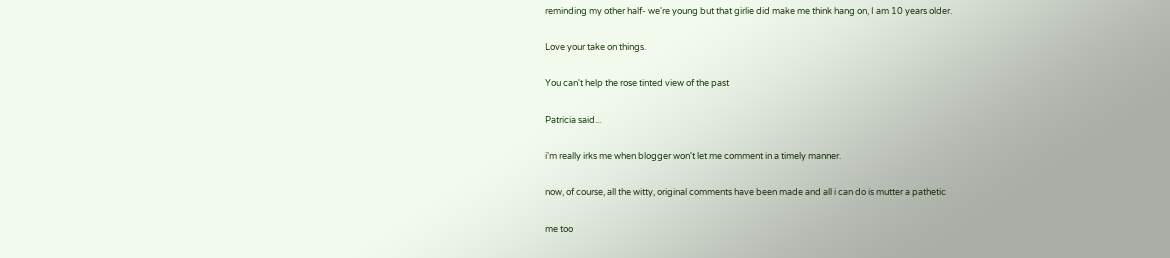reminding my other half- we're young but that girlie did make me think hang on, I am 10 years older.

Love your take on things.

You can't help the rose tinted view of the past

Patricia said...

i'm really irks me when blogger won't let me comment in a timely manner.

now, of course, all the witty, original comments have been made and all i can do is mutter a pathetic

me too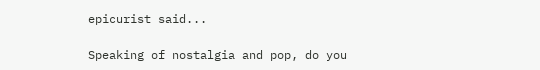epicurist said...

Speaking of nostalgia and pop, do you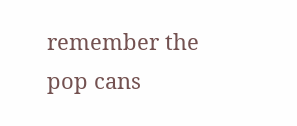remember the pop cans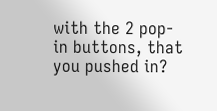with the 2 pop-in buttons, that you pushed in?